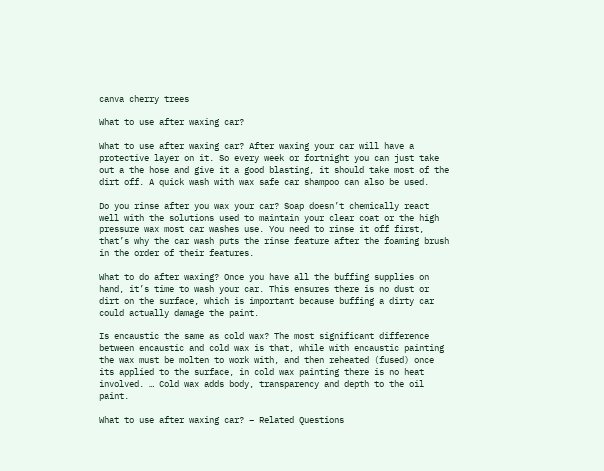canva cherry trees

What to use after waxing car?

What to use after waxing car? After waxing your car will have a protective layer on it. So every week or fortnight you can just take out a the hose and give it a good blasting, it should take most of the dirt off. A quick wash with wax safe car shampoo can also be used.

Do you rinse after you wax your car? Soap doesn’t chemically react well with the solutions used to maintain your clear coat or the high pressure wax most car washes use. You need to rinse it off first, that’s why the car wash puts the rinse feature after the foaming brush in the order of their features.

What to do after waxing? Once you have all the buffing supplies on hand, it’s time to wash your car. This ensures there is no dust or dirt on the surface, which is important because buffing a dirty car could actually damage the paint.

Is encaustic the same as cold wax? The most significant difference between encaustic and cold wax is that, while with encaustic painting the wax must be molten to work with, and then reheated (fused) once its applied to the surface, in cold wax painting there is no heat involved. … Cold wax adds body, transparency and depth to the oil paint.

What to use after waxing car? – Related Questions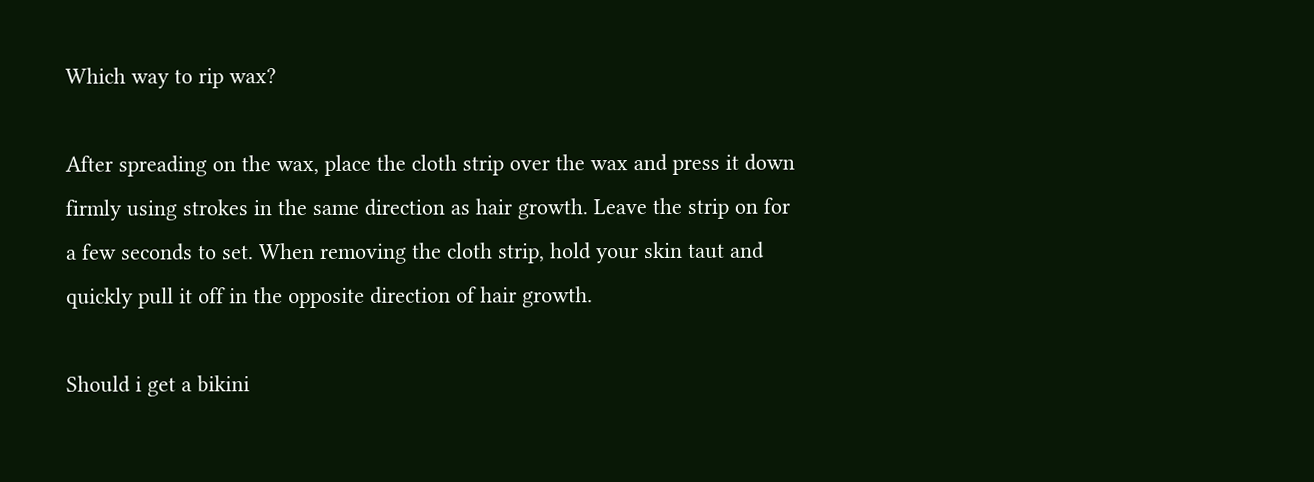Which way to rip wax?

After spreading on the wax, place the cloth strip over the wax and press it down firmly using strokes in the same direction as hair growth. Leave the strip on for a few seconds to set. When removing the cloth strip, hold your skin taut and quickly pull it off in the opposite direction of hair growth.

Should i get a bikini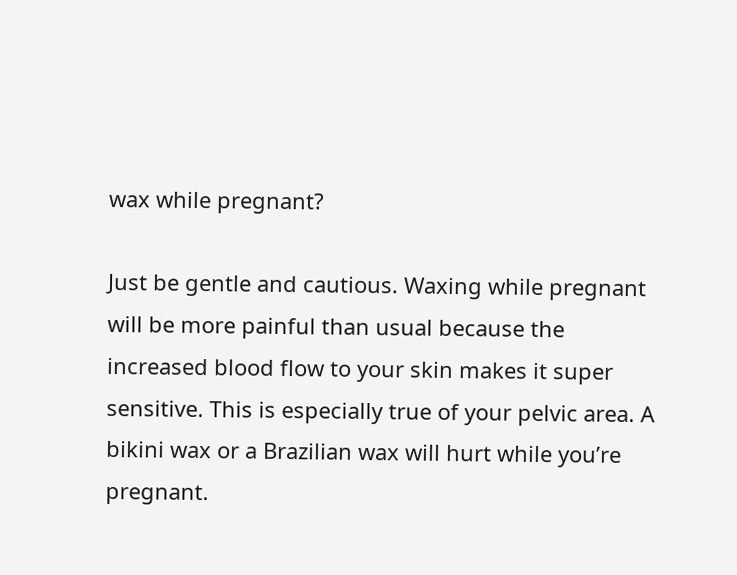wax while pregnant?

Just be gentle and cautious. Waxing while pregnant will be more painful than usual because the increased blood flow to your skin makes it super sensitive. This is especially true of your pelvic area. A bikini wax or a Brazilian wax will hurt while you’re pregnant.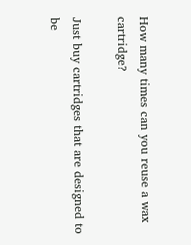How many times can you reuse a wax cartridge?

Just buy cartridges that are designed to be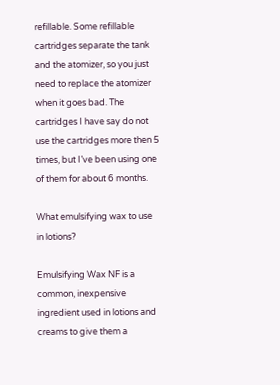refillable. Some refillable cartridges separate the tank and the atomizer, so you just need to replace the atomizer when it goes bad. The cartridges I have say do not use the cartridges more then 5 times, but I’ve been using one of them for about 6 months.

What emulsifying wax to use in lotions?

Emulsifying Wax NF is a common, inexpensive ingredient used in lotions and creams to give them a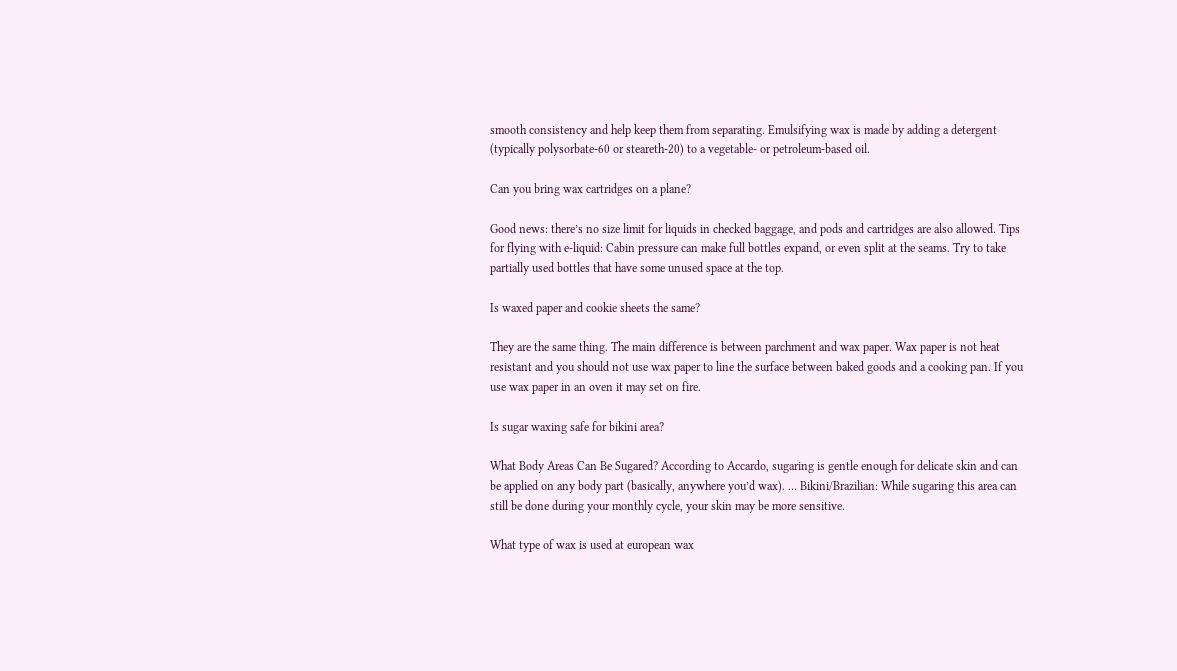smooth consistency and help keep them from separating. Emulsifying wax is made by adding a detergent (typically polysorbate-60 or steareth-20) to a vegetable- or petroleum-based oil.

Can you bring wax cartridges on a plane?

Good news: there’s no size limit for liquids in checked baggage, and pods and cartridges are also allowed. Tips for flying with e-liquid: Cabin pressure can make full bottles expand, or even split at the seams. Try to take partially used bottles that have some unused space at the top.

Is waxed paper and cookie sheets the same?

They are the same thing. The main difference is between parchment and wax paper. Wax paper is not heat resistant and you should not use wax paper to line the surface between baked goods and a cooking pan. If you use wax paper in an oven it may set on fire.

Is sugar waxing safe for bikini area?

What Body Areas Can Be Sugared? According to Accardo, sugaring is gentle enough for delicate skin and can be applied on any body part (basically, anywhere you’d wax). … Bikini/Brazilian: While sugaring this area can still be done during your monthly cycle, your skin may be more sensitive.

What type of wax is used at european wax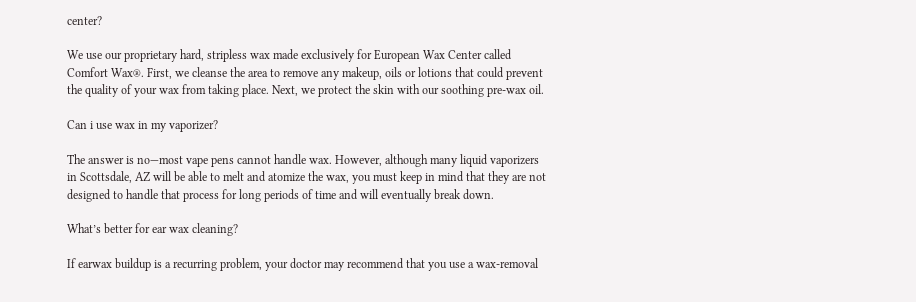center?

We use our proprietary hard, stripless wax made exclusively for European Wax Center called Comfort Wax®. First, we cleanse the area to remove any makeup, oils or lotions that could prevent the quality of your wax from taking place. Next, we protect the skin with our soothing pre-wax oil.

Can i use wax in my vaporizer?

The answer is no—most vape pens cannot handle wax. However, although many liquid vaporizers in Scottsdale, AZ will be able to melt and atomize the wax, you must keep in mind that they are not designed to handle that process for long periods of time and will eventually break down.

What’s better for ear wax cleaning?

If earwax buildup is a recurring problem, your doctor may recommend that you use a wax-removal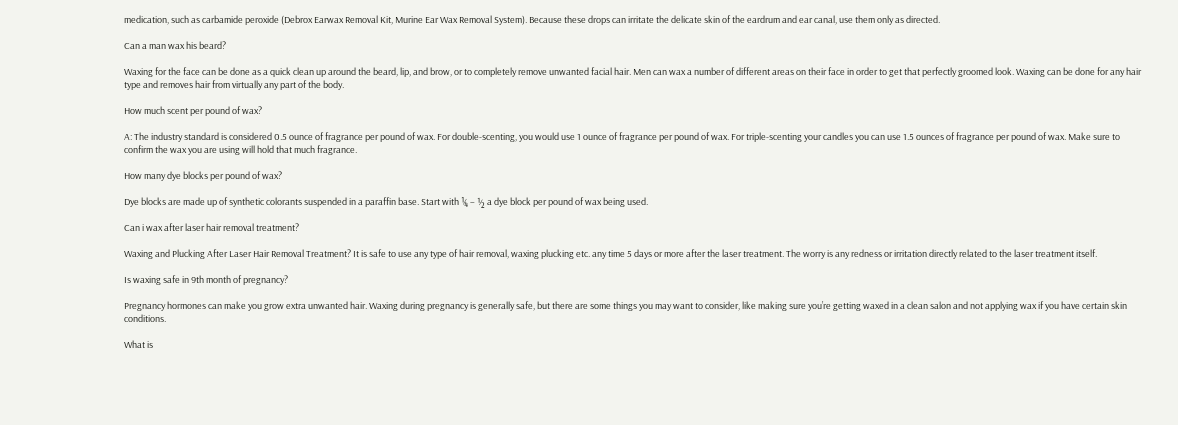medication, such as carbamide peroxide (Debrox Earwax Removal Kit, Murine Ear Wax Removal System). Because these drops can irritate the delicate skin of the eardrum and ear canal, use them only as directed.

Can a man wax his beard?

Waxing for the face can be done as a quick clean up around the beard, lip, and brow, or to completely remove unwanted facial hair. Men can wax a number of different areas on their face in order to get that perfectly groomed look. Waxing can be done for any hair type and removes hair from virtually any part of the body.

How much scent per pound of wax?

A: The industry standard is considered 0.5 ounce of fragrance per pound of wax. For double-scenting, you would use 1 ounce of fragrance per pound of wax. For triple-scenting your candles you can use 1.5 ounces of fragrance per pound of wax. Make sure to confirm the wax you are using will hold that much fragrance.

How many dye blocks per pound of wax?

Dye blocks are made up of synthetic colorants suspended in a paraffin base. Start with ¼ – ½ a dye block per pound of wax being used.

Can i wax after laser hair removal treatment?

Waxing and Plucking After Laser Hair Removal Treatment? It is safe to use any type of hair removal, waxing plucking etc. any time 5 days or more after the laser treatment. The worry is any redness or irritation directly related to the laser treatment itself.

Is waxing safe in 9th month of pregnancy?

Pregnancy hormones can make you grow extra unwanted hair. Waxing during pregnancy is generally safe, but there are some things you may want to consider, like making sure you’re getting waxed in a clean salon and not applying wax if you have certain skin conditions.

What is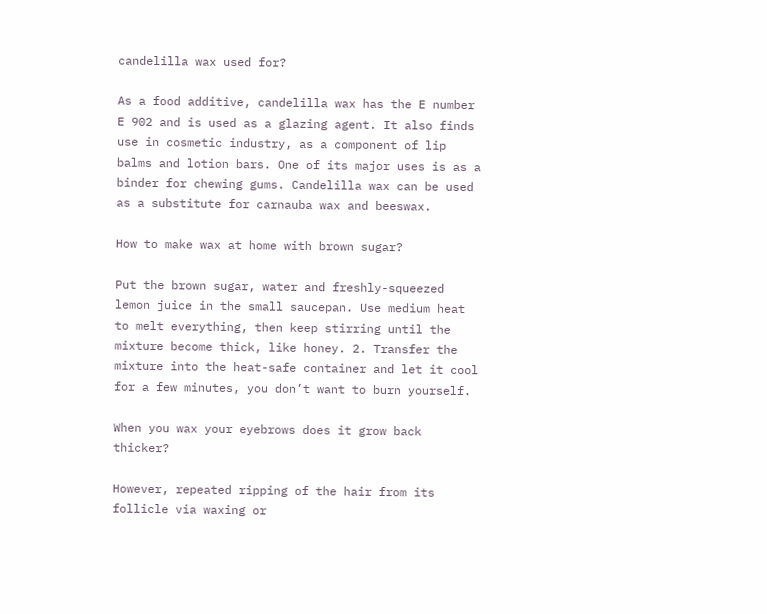candelilla wax used for?

As a food additive, candelilla wax has the E number E 902 and is used as a glazing agent. It also finds use in cosmetic industry, as a component of lip balms and lotion bars. One of its major uses is as a binder for chewing gums. Candelilla wax can be used as a substitute for carnauba wax and beeswax.

How to make wax at home with brown sugar?

Put the brown sugar, water and freshly-squeezed lemon juice in the small saucepan. Use medium heat to melt everything, then keep stirring until the mixture become thick, like honey. 2. Transfer the mixture into the heat-safe container and let it cool for a few minutes, you don’t want to burn yourself.

When you wax your eyebrows does it grow back thicker?

However, repeated ripping of the hair from its follicle via waxing or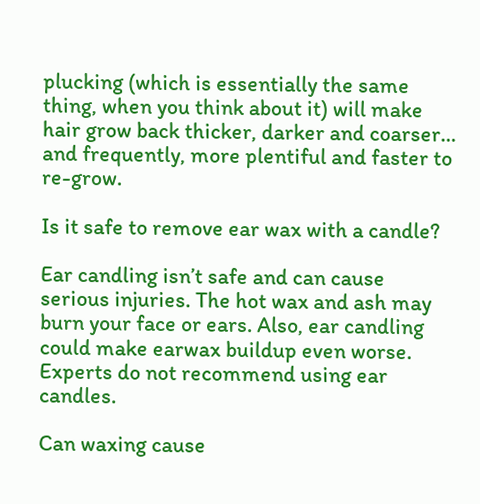plucking (which is essentially the same thing, when you think about it) will make hair grow back thicker, darker and coarser… and frequently, more plentiful and faster to re-grow.

Is it safe to remove ear wax with a candle?

Ear candling isn’t safe and can cause serious injuries. The hot wax and ash may burn your face or ears. Also, ear candling could make earwax buildup even worse. Experts do not recommend using ear candles.

Can waxing cause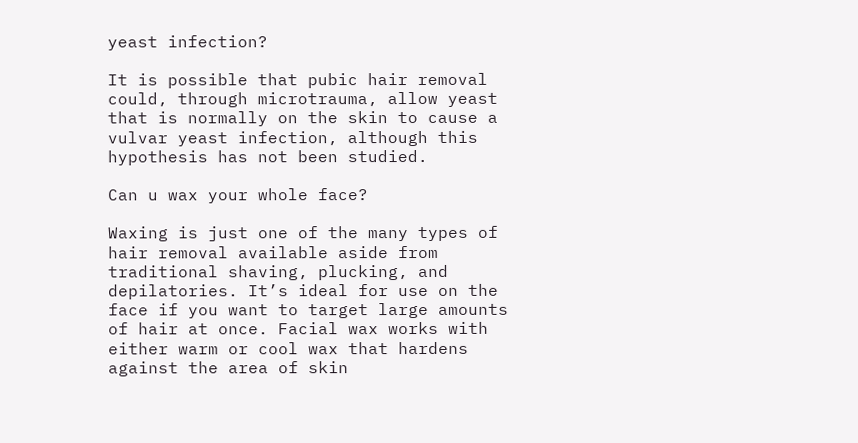yeast infection?

It is possible that pubic hair removal could, through microtrauma, allow yeast that is normally on the skin to cause a vulvar yeast infection, although this hypothesis has not been studied.

Can u wax your whole face?

Waxing is just one of the many types of hair removal available aside from traditional shaving, plucking, and depilatories. It’s ideal for use on the face if you want to target large amounts of hair at once. Facial wax works with either warm or cool wax that hardens against the area of skin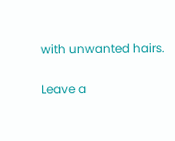with unwanted hairs.

Leave a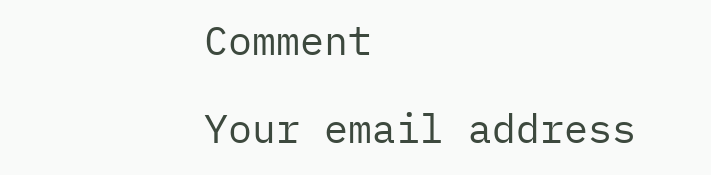Comment

Your email address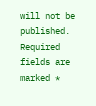will not be published. Required fields are marked *